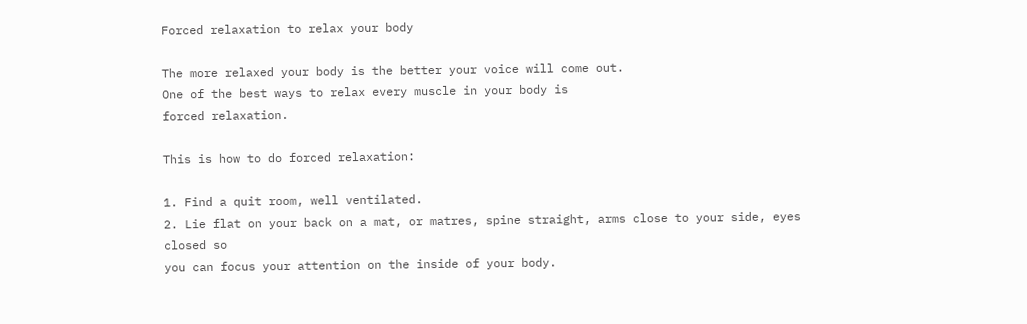Forced relaxation to relax your body

The more relaxed your body is the better your voice will come out.
One of the best ways to relax every muscle in your body is
forced relaxation.

This is how to do forced relaxation:

1. Find a quit room, well ventilated.
2. Lie flat on your back on a mat, or matres, spine straight, arms close to your side, eyes closed so
you can focus your attention on the inside of your body.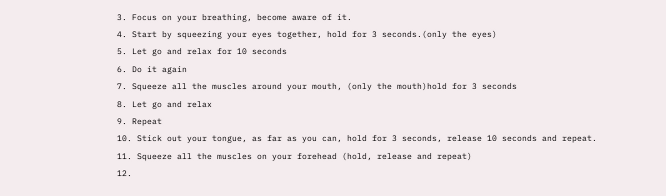3. Focus on your breathing, become aware of it.
4. Start by squeezing your eyes together, hold for 3 seconds.(only the eyes)
5. Let go and relax for 10 seconds
6. Do it again
7. Squeeze all the muscles around your mouth, (only the mouth)hold for 3 seconds
8. Let go and relax
9. Repeat
10. Stick out your tongue, as far as you can, hold for 3 seconds, release 10 seconds and repeat.
11. Squeeze all the muscles on your forehead (hold, release and repeat)
12.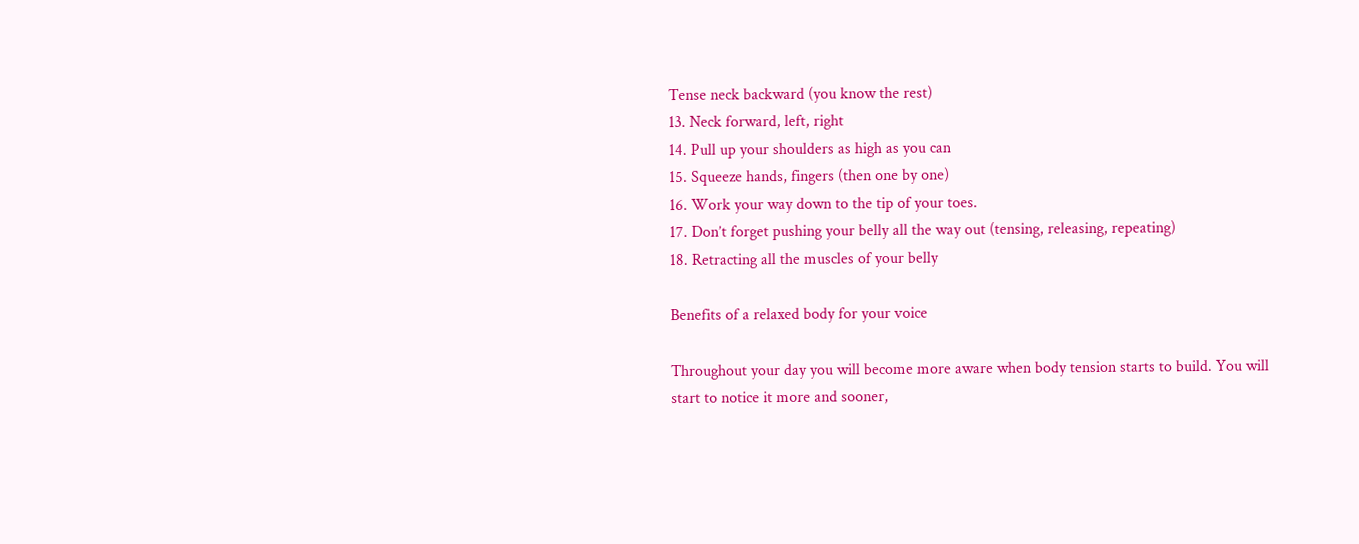Tense neck backward (you know the rest)
13. Neck forward, left, right
14. Pull up your shoulders as high as you can
15. Squeeze hands, fingers (then one by one)
16. Work your way down to the tip of your toes.
17. Don’t forget pushing your belly all the way out (tensing, releasing, repeating)
18. Retracting all the muscles of your belly

Benefits of a relaxed body for your voice

Throughout your day you will become more aware when body tension starts to build. You will
start to notice it more and sooner,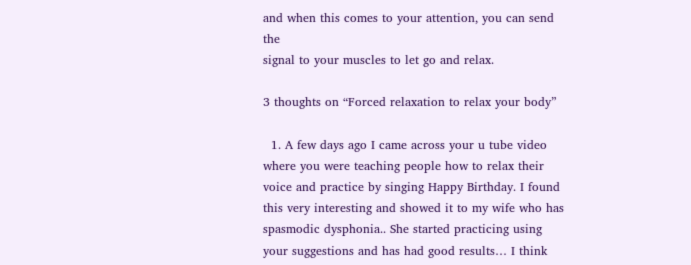and when this comes to your attention, you can send the
signal to your muscles to let go and relax.

3 thoughts on “Forced relaxation to relax your body”

  1. A few days ago I came across your u tube video where you were teaching people how to relax their voice and practice by singing Happy Birthday. I found this very interesting and showed it to my wife who has spasmodic dysphonia.. She started practicing using your suggestions and has had good results… I think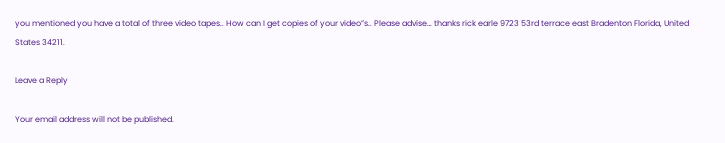you mentioned you have a total of three video tapes.. How can I get copies of your video”s.. Please advise… thanks rick earle 9723 53rd terrace east Bradenton Florida, United States 34211.

Leave a Reply

Your email address will not be published.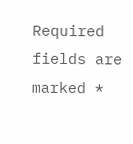Required fields are marked *